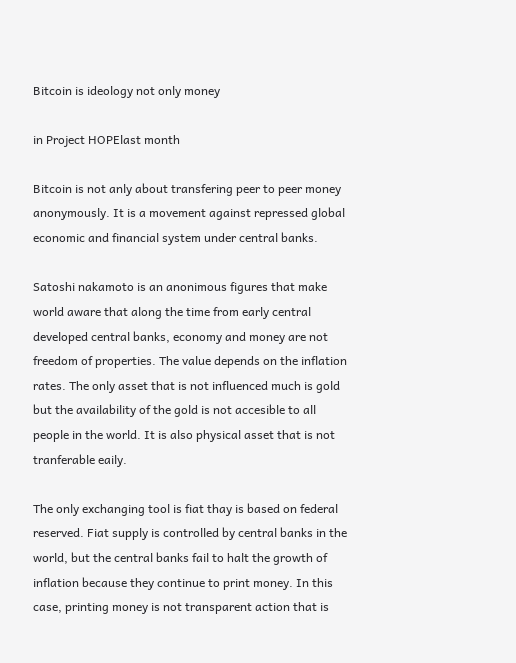Bitcoin is ideology not only money

in Project HOPElast month

Bitcoin is not anly about transfering peer to peer money anonymously. It is a movement against repressed global economic and financial system under central banks.

Satoshi nakamoto is an anonimous figures that make world aware that along the time from early central developed central banks, economy and money are not freedom of properties. The value depends on the inflation rates. The only asset that is not influenced much is gold but the availability of the gold is not accesible to all people in the world. It is also physical asset that is not tranferable eaily.

The only exchanging tool is fiat thay is based on federal reserved. Fiat supply is controlled by central banks in the world, but the central banks fail to halt the growth of inflation because they continue to print money. In this case, printing money is not transparent action that is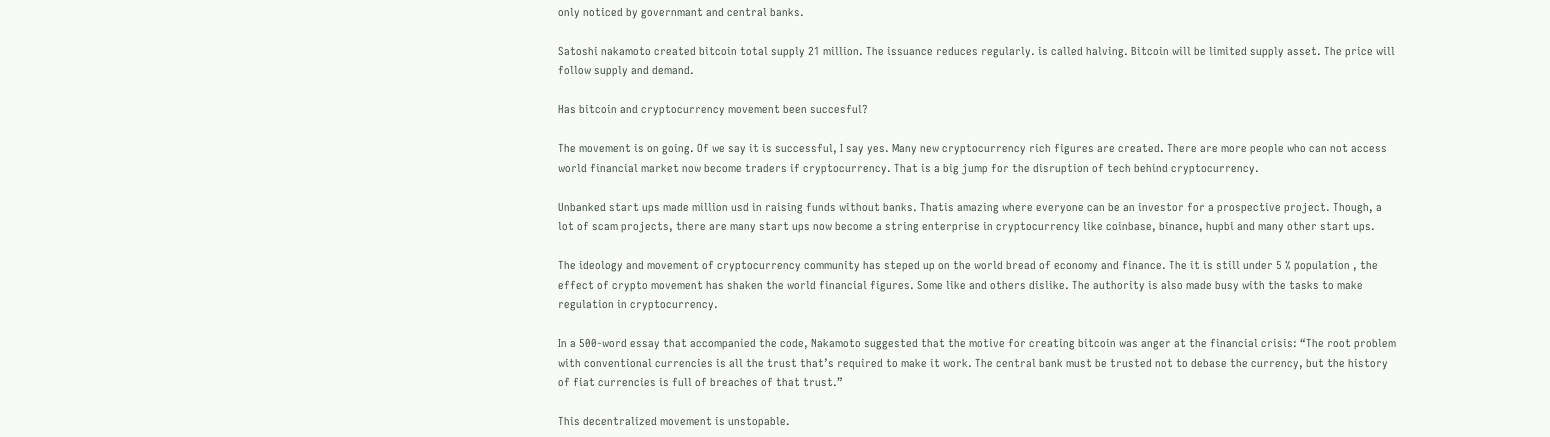only noticed by governmant and central banks.

Satoshi nakamoto created bitcoin total supply 21 million. The issuance reduces regularly. is called halving. Bitcoin will be limited supply asset. The price will follow supply and demand.

Has bitcoin and cryptocurrency movement been succesful?

The movement is on going. Of we say it is successful, I say yes. Many new cryptocurrency rich figures are created. There are more people who can not access world financial market now become traders if cryptocurrency. That is a big jump for the disruption of tech behind cryptocurrency.

Unbanked start ups made million usd in raising funds without banks. Thatis amazing where everyone can be an investor for a prospective project. Though, a lot of scam projects, there are many start ups now become a string enterprise in cryptocurrency like coinbase, binance, hupbi and many other start ups.

The ideology and movement of cryptocurrency community has steped up on the world bread of economy and finance. The it is still under 5 % population , the effect of crypto movement has shaken the world financial figures. Some like and others dislike. The authority is also made busy with the tasks to make regulation in cryptocurrency.

In a 500-word essay that accompanied the code, Nakamoto suggested that the motive for creating bitcoin was anger at the financial crisis: “The root problem with conventional currencies is all the trust that’s required to make it work. The central bank must be trusted not to debase the currency, but the history of fiat currencies is full of breaches of that trust.”

This decentralized movement is unstopable.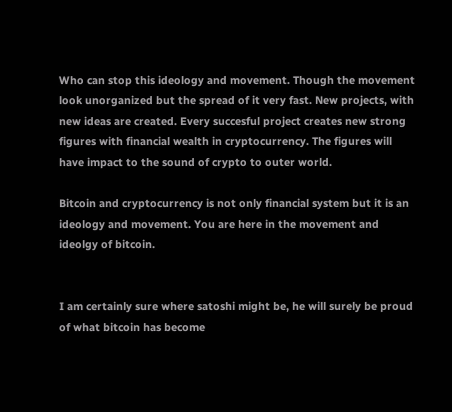Who can stop this ideology and movement. Though the movement look unorganized but the spread of it very fast. New projects, with new ideas are created. Every succesful project creates new strong figures with financial wealth in cryptocurrency. The figures will have impact to the sound of crypto to outer world.

Bitcoin and cryptocurrency is not only financial system but it is an ideology and movement. You are here in the movement and ideolgy of bitcoin.


I am certainly sure where satoshi might be, he will surely be proud of what bitcoin has become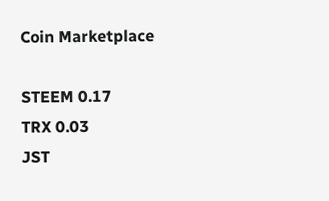Coin Marketplace

STEEM 0.17
TRX 0.03
JST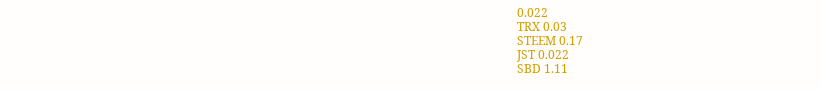0.022
TRX 0.03
STEEM 0.17
JST 0.022
SBD 1.11